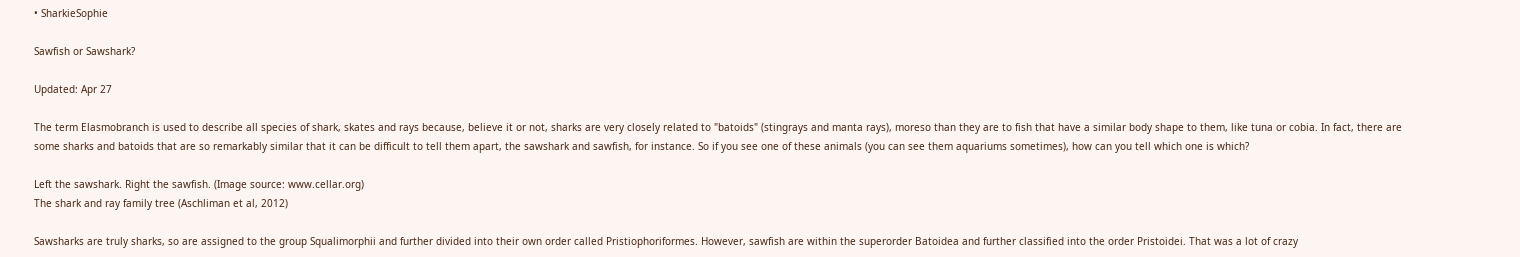• SharkieSophie

Sawfish or Sawshark?

Updated: Apr 27

The term Elasmobranch is used to describe all species of shark, skates and rays because, believe it or not, sharks are very closely related to "batoids" (stingrays and manta rays), moreso than they are to fish that have a similar body shape to them, like tuna or cobia. In fact, there are some sharks and batoids that are so remarkably similar that it can be difficult to tell them apart, the sawshark and sawfish, for instance. So if you see one of these animals (you can see them aquariums sometimes), how can you tell which one is which?

Left the sawshark. Right the sawfish. (Image source: www.cellar.org)
The shark and ray family tree (Aschliman et al, 2012)

Sawsharks are truly sharks, so are assigned to the group Squalimorphii and further divided into their own order called Pristiophoriformes. However, sawfish are within the superorder Batoidea and further classified into the order Pristoidei. That was a lot of crazy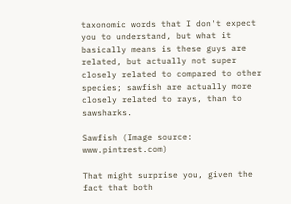taxonomic words that I don't expect you to understand, but what it basically means is these guys are related, but actually not super closely related to compared to other species; sawfish are actually more closely related to rays, than to sawsharks.

Sawfish (Image source: www.pintrest.com)

That might surprise you, given the fact that both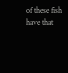of these fish have that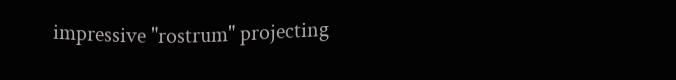impressive "rostrum" projecting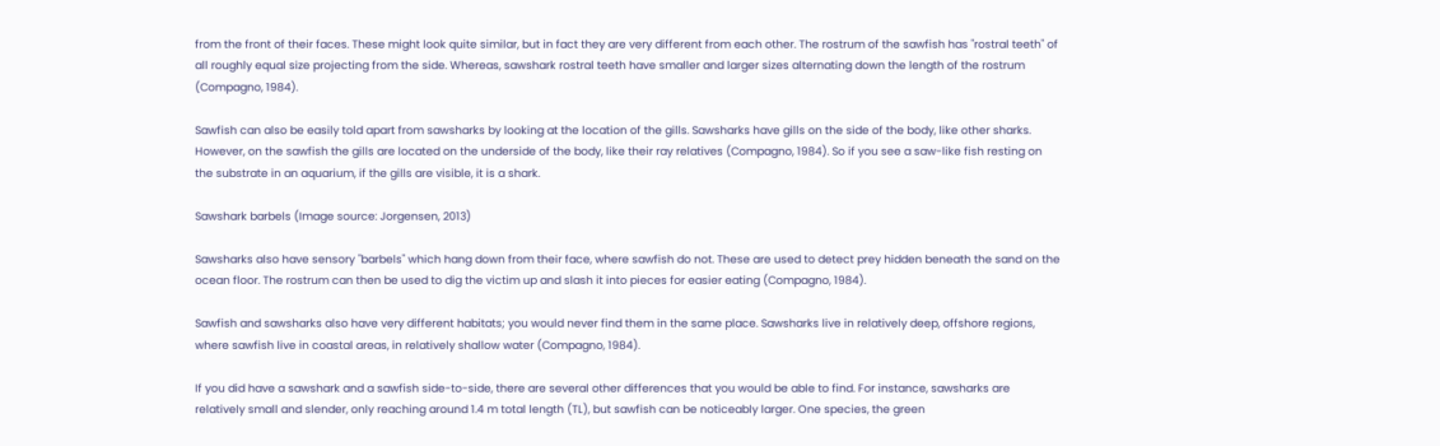from the front of their faces. These might look quite similar, but in fact they are very different from each other. The rostrum of the sawfish has "rostral teeth" of all roughly equal size projecting from the side. Whereas, sawshark rostral teeth have smaller and larger sizes alternating down the length of the rostrum (Compagno, 1984).

Sawfish can also be easily told apart from sawsharks by looking at the location of the gills. Sawsharks have gills on the side of the body, like other sharks. However, on the sawfish the gills are located on the underside of the body, like their ray relatives (Compagno, 1984). So if you see a saw-like fish resting on the substrate in an aquarium, if the gills are visible, it is a shark.

Sawshark barbels (Image source: Jorgensen, 2013)

Sawsharks also have sensory "barbels" which hang down from their face, where sawfish do not. These are used to detect prey hidden beneath the sand on the ocean floor. The rostrum can then be used to dig the victim up and slash it into pieces for easier eating (Compagno, 1984).

Sawfish and sawsharks also have very different habitats; you would never find them in the same place. Sawsharks live in relatively deep, offshore regions, where sawfish live in coastal areas, in relatively shallow water (Compagno, 1984).

If you did have a sawshark and a sawfish side-to-side, there are several other differences that you would be able to find. For instance, sawsharks are relatively small and slender, only reaching around 1.4 m total length (TL), but sawfish can be noticeably larger. One species, the green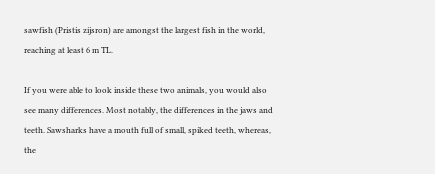sawfish (Pristis zijsron) are amongst the largest fish in the world, reaching at least 6 m TL.

If you were able to look inside these two animals, you would also see many differences. Most notably, the differences in the jaws and teeth. Sawsharks have a mouth full of small, spiked teeth, whereas, the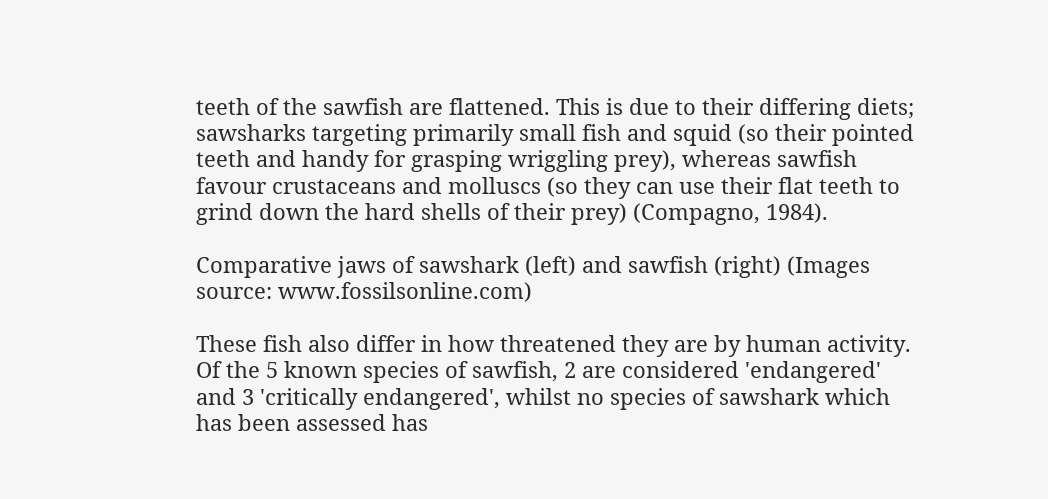teeth of the sawfish are flattened. This is due to their differing diets; sawsharks targeting primarily small fish and squid (so their pointed teeth and handy for grasping wriggling prey), whereas sawfish favour crustaceans and molluscs (so they can use their flat teeth to grind down the hard shells of their prey) (Compagno, 1984).

Comparative jaws of sawshark (left) and sawfish (right) (Images source: www.fossilsonline.com)

These fish also differ in how threatened they are by human activity. Of the 5 known species of sawfish, 2 are considered 'endangered' and 3 'critically endangered', whilst no species of sawshark which has been assessed has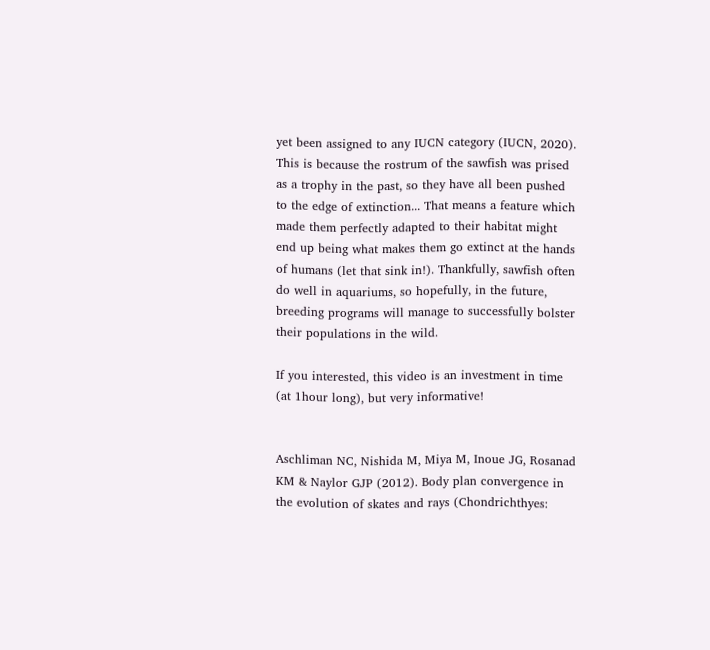yet been assigned to any IUCN category (IUCN, 2020). This is because the rostrum of the sawfish was prised as a trophy in the past, so they have all been pushed to the edge of extinction... That means a feature which made them perfectly adapted to their habitat might end up being what makes them go extinct at the hands of humans (let that sink in!). Thankfully, sawfish often do well in aquariums, so hopefully, in the future, breeding programs will manage to successfully bolster their populations in the wild.

If you interested, this video is an investment in time (at 1hour long), but very informative!


Aschliman NC, Nishida M, Miya M, Inoue JG, Rosanad KM & Naylor GJP (2012). Body plan convergence in the evolution of skates and rays (Chondrichthyes: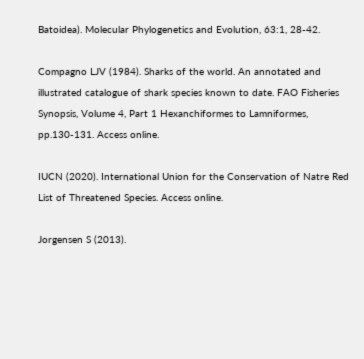Batoidea). Molecular Phylogenetics and Evolution, 63:1, 28-42.

Compagno LJV (1984). Sharks of the world. An annotated and illustrated catalogue of shark species known to date. FAO Fisheries Synopsis, Volume 4, Part 1 Hexanchiformes to Lamniformes, pp.130-131. Access online.

IUCN (2020). International Union for the Conservation of Natre Red List of Threatened Species. Access online.

Jorgensen S (2013).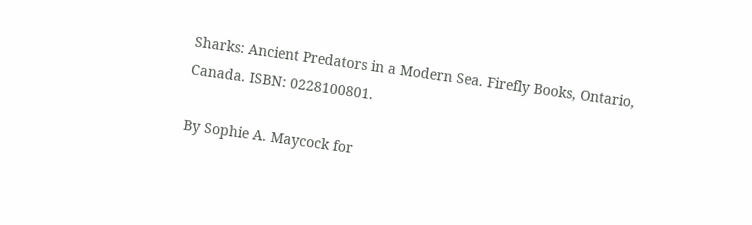Sharks: Ancient Predators in a Modern Sea. Firefly Books, Ontario, Canada. ISBN: 0228100801.

By Sophie A. Maycock for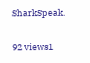SharkSpeak.

92 views1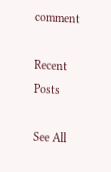comment

Recent Posts

See All